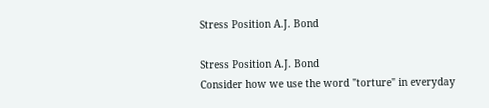Stress Position A.J. Bond

Stress Position A.J. Bond
Consider how we use the word "torture" in everyday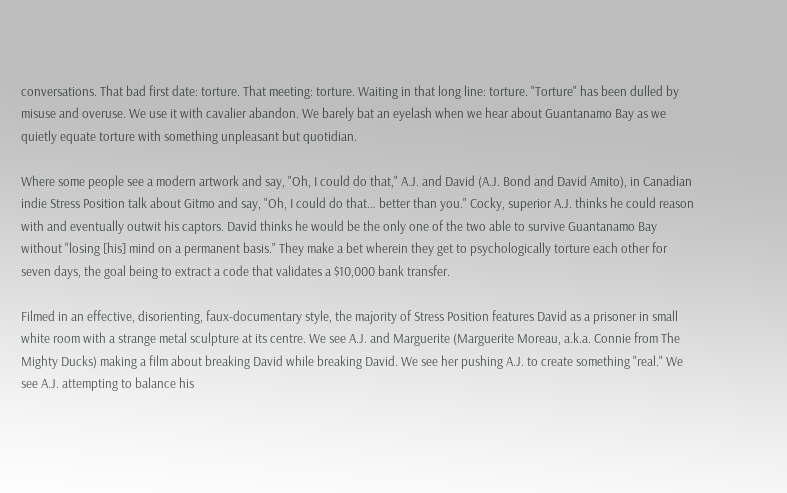conversations. That bad first date: torture. That meeting: torture. Waiting in that long line: torture. "Torture" has been dulled by misuse and overuse. We use it with cavalier abandon. We barely bat an eyelash when we hear about Guantanamo Bay as we quietly equate torture with something unpleasant but quotidian.

Where some people see a modern artwork and say, "Oh, I could do that," A.J. and David (A.J. Bond and David Amito), in Canadian indie Stress Position talk about Gitmo and say, "Oh, I could do that… better than you." Cocky, superior A.J. thinks he could reason with and eventually outwit his captors. David thinks he would be the only one of the two able to survive Guantanamo Bay without "losing [his] mind on a permanent basis." They make a bet wherein they get to psychologically torture each other for seven days, the goal being to extract a code that validates a $10,000 bank transfer.

Filmed in an effective, disorienting, faux-documentary style, the majority of Stress Position features David as a prisoner in small white room with a strange metal sculpture at its centre. We see A.J. and Marguerite (Marguerite Moreau, a.k.a. Connie from The Mighty Ducks) making a film about breaking David while breaking David. We see her pushing A.J. to create something "real." We see A.J. attempting to balance his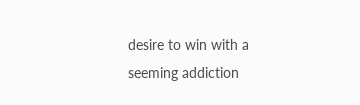desire to win with a seeming addiction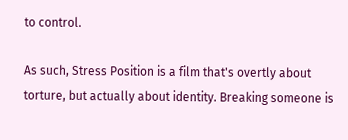to control.

As such, Stress Position is a film that's overtly about torture, but actually about identity. Breaking someone is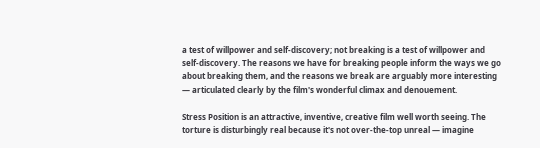a test of willpower and self-discovery; not breaking is a test of willpower and self-discovery. The reasons we have for breaking people inform the ways we go about breaking them, and the reasons we break are arguably more interesting — articulated clearly by the film's wonderful climax and denouement.

Stress Position is an attractive, inventive, creative film well worth seeing. The torture is disturbingly real because it's not over-the-top unreal — imagine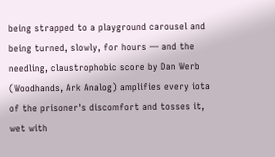being strapped to a playground carousel and being turned, slowly, for hours — and the needling, claustrophobic score by Dan Werb (Woodhands, Ark Analog) amplifies every iota of the prisoner's discomfort and tosses it, wet with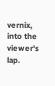vernix, into the viewer's lap.